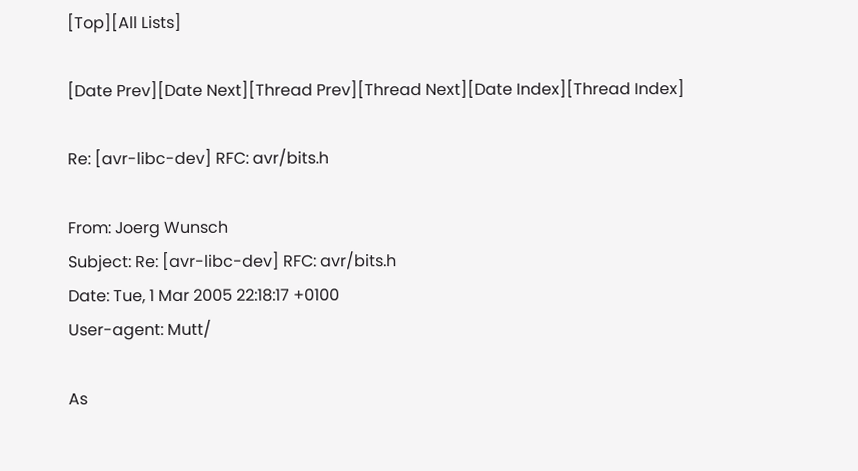[Top][All Lists]

[Date Prev][Date Next][Thread Prev][Thread Next][Date Index][Thread Index]

Re: [avr-libc-dev] RFC: avr/bits.h

From: Joerg Wunsch
Subject: Re: [avr-libc-dev] RFC: avr/bits.h
Date: Tue, 1 Mar 2005 22:18:17 +0100
User-agent: Mutt/

As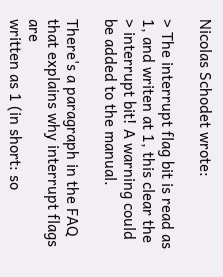Nicolas Schodet wrote:

> The interrupt flag bit is read as 1, and writen at 1, this clear the
> interrupt bit! A warning could be added to the manual.

There's a paragraph in the FAQ that explains why interrupt flags are
written as 1 (in short: so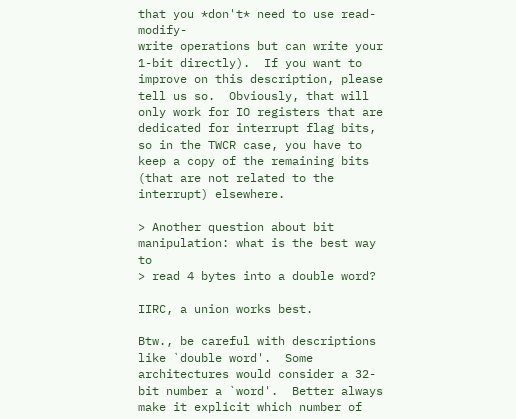that you *don't* need to use read-modify-
write operations but can write your 1-bit directly).  If you want to
improve on this description, please tell us so.  Obviously, that will
only work for IO registers that are dedicated for interrupt flag bits,
so in the TWCR case, you have to keep a copy of the remaining bits
(that are not related to the interrupt) elsewhere.

> Another question about bit manipulation: what is the best way to
> read 4 bytes into a double word?

IIRC, a union works best.

Btw., be careful with descriptions like `double word'.  Some
architectures would consider a 32-bit number a `word'.  Better always
make it explicit which number of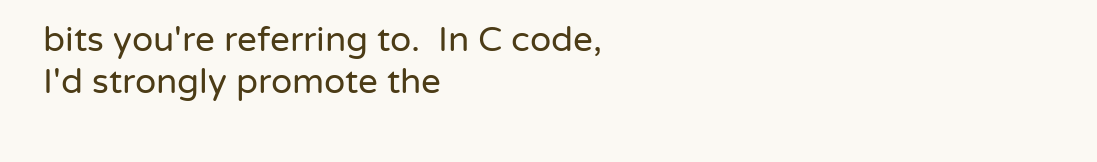bits you're referring to.  In C code,
I'd strongly promote the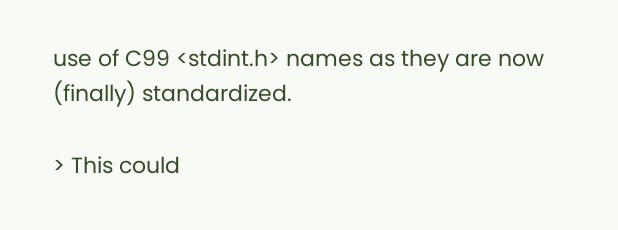use of C99 <stdint.h> names as they are now
(finally) standardized.

> This could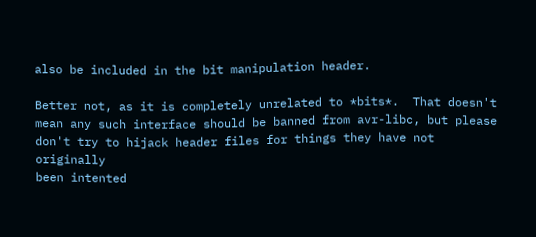also be included in the bit manipulation header.

Better not, as it is completely unrelated to *bits*.  That doesn't
mean any such interface should be banned from avr-libc, but please
don't try to hijack header files for things they have not originally
been intented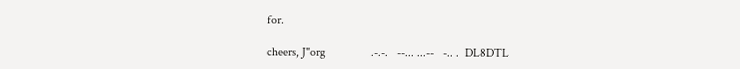for.

cheers, J"org               .-.-.   --... ...--   -.. .  DL8DTL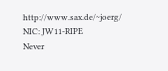http://www.sax.de/~joerg/                        NIC: JW11-RIPE
Never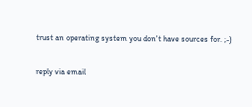trust an operating system you don't have sources for. ;-)

reply via email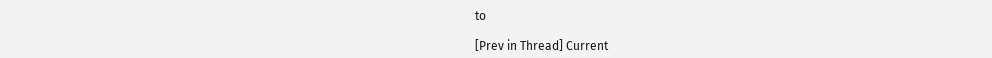to

[Prev in Thread] Current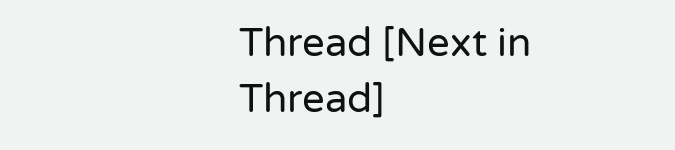Thread [Next in Thread]